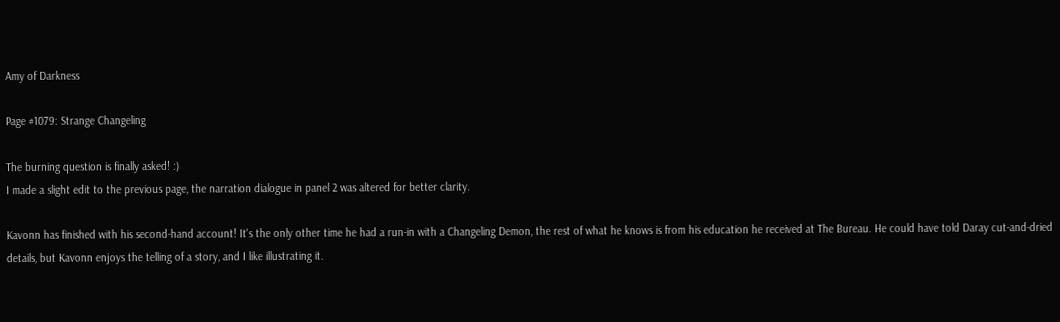Amy of Darkness

Page #1079: Strange Changeling

The burning question is finally asked! :)
I made a slight edit to the previous page, the narration dialogue in panel 2 was altered for better clarity.

Kavonn has finished with his second-hand account! It's the only other time he had a run-in with a Changeling Demon, the rest of what he knows is from his education he received at The Bureau. He could have told Daray cut-and-dried details, but Kavonn enjoys the telling of a story, and I like illustrating it.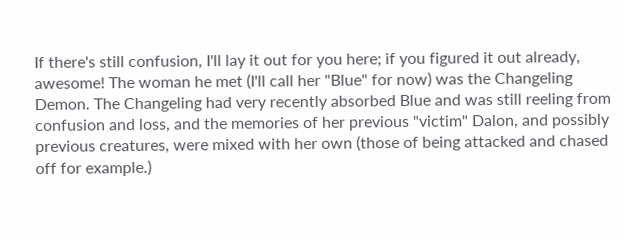If there's still confusion, I'll lay it out for you here; if you figured it out already, awesome! The woman he met (I'll call her "Blue" for now) was the Changeling Demon. The Changeling had very recently absorbed Blue and was still reeling from confusion and loss, and the memories of her previous "victim" Dalon, and possibly previous creatures, were mixed with her own (those of being attacked and chased off for example.)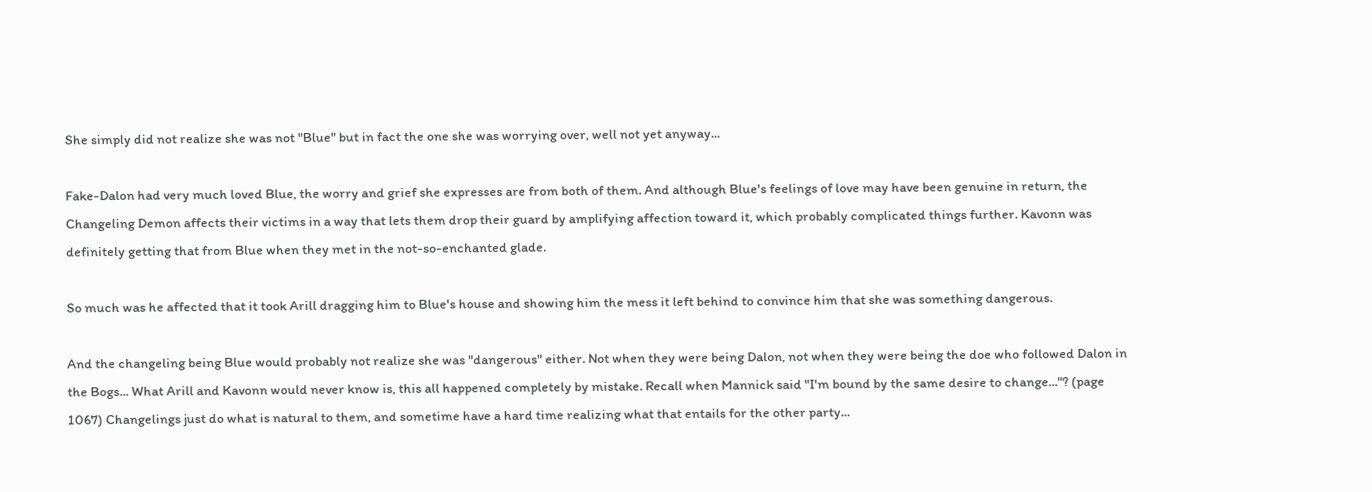She simply did not realize she was not "Blue" but in fact the one she was worrying over, well not yet anyway...

Fake-Dalon had very much loved Blue, the worry and grief she expresses are from both of them. And although Blue's feelings of love may have been genuine in return, the Changeling Demon affects their victims in a way that lets them drop their guard by amplifying affection toward it, which probably complicated things further. Kavonn was definitely getting that from Blue when they met in the not-so-enchanted glade.

So much was he affected that it took Arill dragging him to Blue's house and showing him the mess it left behind to convince him that she was something dangerous.

And the changeling being Blue would probably not realize she was "dangerous" either. Not when they were being Dalon, not when they were being the doe who followed Dalon in the Bogs... What Arill and Kavonn would never know is, this all happened completely by mistake. Recall when Mannick said "I'm bound by the same desire to change..."? (page 1067) Changelings just do what is natural to them, and sometime have a hard time realizing what that entails for the other party...